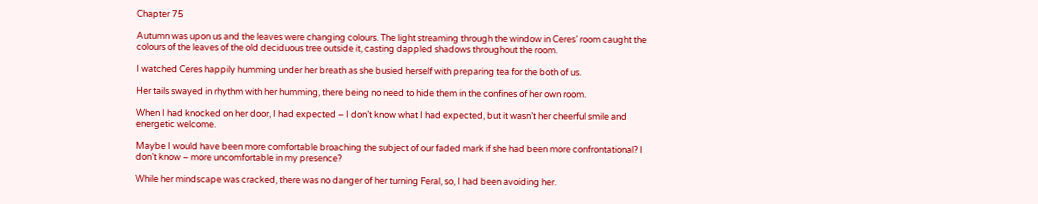Chapter 75

Autumn was upon us and the leaves were changing colours. The light streaming through the window in Ceres’ room caught the colours of the leaves of the old deciduous tree outside it, casting dappled shadows throughout the room.

I watched Ceres happily humming under her breath as she busied herself with preparing tea for the both of us.

Her tails swayed in rhythm with her humming, there being no need to hide them in the confines of her own room.

When I had knocked on her door, I had expected – I don’t know what I had expected, but it wasn’t her cheerful smile and energetic welcome.

Maybe I would have been more comfortable broaching the subject of our faded mark if she had been more confrontational? I don’t know – more uncomfortable in my presence?

While her mindscape was cracked, there was no danger of her turning Feral, so, I had been avoiding her.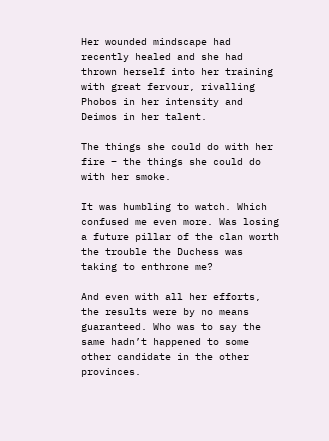Her wounded mindscape had recently healed and she had thrown herself into her training with great fervour, rivalling Phobos in her intensity and Deimos in her talent.

The things she could do with her fire – the things she could do with her smoke.

It was humbling to watch. Which confused me even more. Was losing a future pillar of the clan worth the trouble the Duchess was taking to enthrone me?

And even with all her efforts, the results were by no means guaranteed. Who was to say the same hadn’t happened to some other candidate in the other provinces.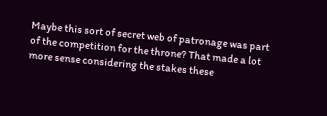Maybe this sort of secret web of patronage was part of the competition for the throne? That made a lot more sense considering the stakes these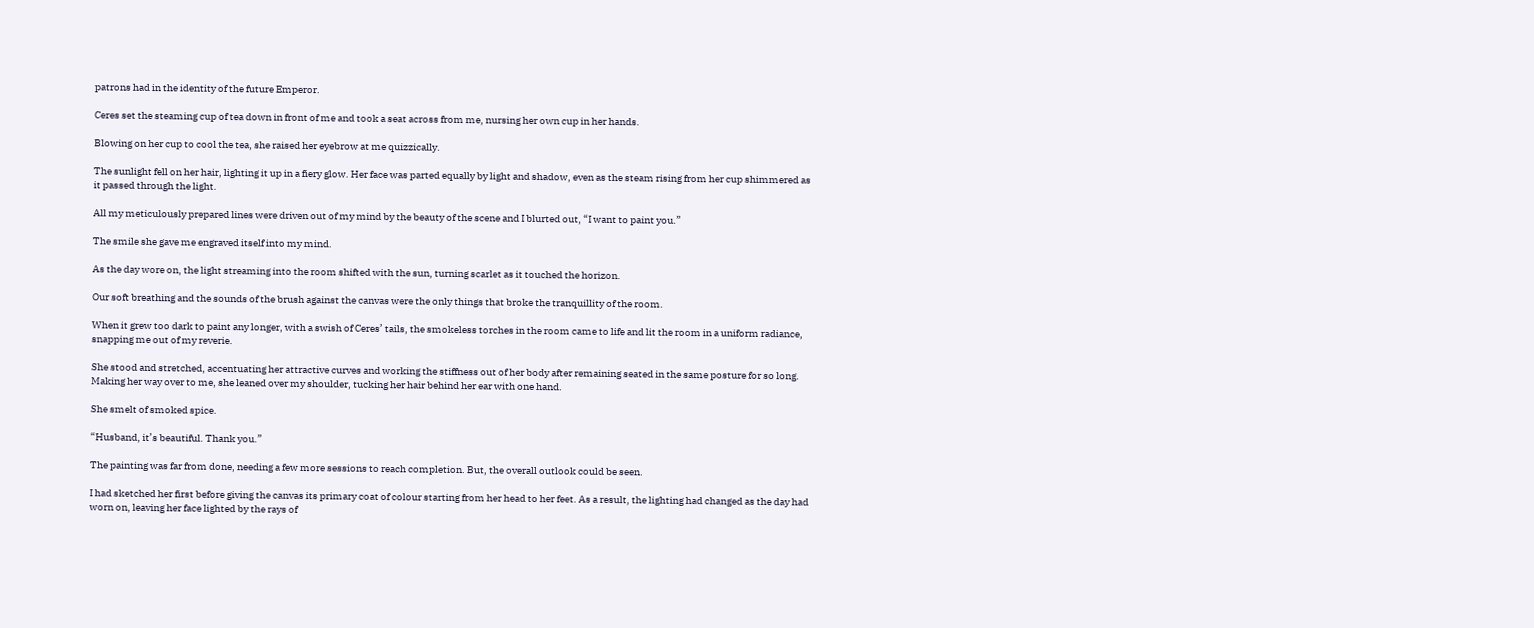patrons had in the identity of the future Emperor.

Ceres set the steaming cup of tea down in front of me and took a seat across from me, nursing her own cup in her hands.

Blowing on her cup to cool the tea, she raised her eyebrow at me quizzically.

The sunlight fell on her hair, lighting it up in a fiery glow. Her face was parted equally by light and shadow, even as the steam rising from her cup shimmered as it passed through the light.

All my meticulously prepared lines were driven out of my mind by the beauty of the scene and I blurted out, “I want to paint you.”

The smile she gave me engraved itself into my mind.

As the day wore on, the light streaming into the room shifted with the sun, turning scarlet as it touched the horizon.

Our soft breathing and the sounds of the brush against the canvas were the only things that broke the tranquillity of the room.

When it grew too dark to paint any longer, with a swish of Ceres’ tails, the smokeless torches in the room came to life and lit the room in a uniform radiance, snapping me out of my reverie.

She stood and stretched, accentuating her attractive curves and working the stiffness out of her body after remaining seated in the same posture for so long. Making her way over to me, she leaned over my shoulder, tucking her hair behind her ear with one hand.

She smelt of smoked spice.

“Husband, it’s beautiful. Thank you.”

The painting was far from done, needing a few more sessions to reach completion. But, the overall outlook could be seen.

I had sketched her first before giving the canvas its primary coat of colour starting from her head to her feet. As a result, the lighting had changed as the day had worn on, leaving her face lighted by the rays of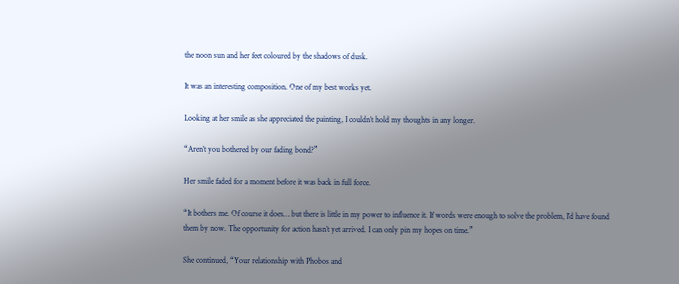the noon sun and her feet coloured by the shadows of dusk.

It was an interesting composition. One of my best works yet.

Looking at her smile as she appreciated the painting, I couldn’t hold my thoughts in any longer.

“Aren’t you bothered by our fading bond?”

Her smile faded for a moment before it was back in full force.

“It bothers me. Of course it does… but there is little in my power to influence it. If words were enough to solve the problem, I’d have found them by now. The opportunity for action hasn’t yet arrived. I can only pin my hopes on time.”

She continued, “Your relationship with Phobos and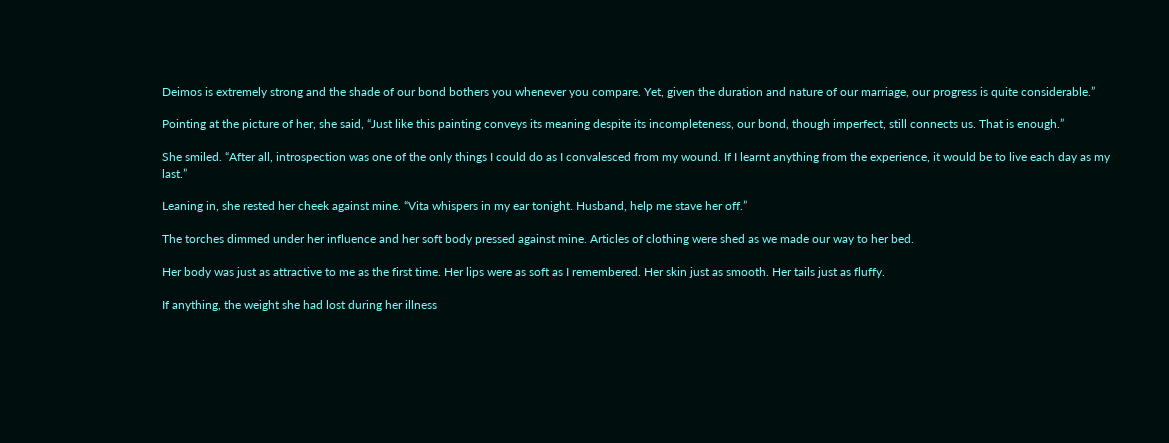Deimos is extremely strong and the shade of our bond bothers you whenever you compare. Yet, given the duration and nature of our marriage, our progress is quite considerable.”

Pointing at the picture of her, she said, “Just like this painting conveys its meaning despite its incompleteness, our bond, though imperfect, still connects us. That is enough.”

She smiled. “After all, introspection was one of the only things I could do as I convalesced from my wound. If I learnt anything from the experience, it would be to live each day as my last.”

Leaning in, she rested her cheek against mine. “Vita whispers in my ear tonight. Husband, help me stave her off.”

The torches dimmed under her influence and her soft body pressed against mine. Articles of clothing were shed as we made our way to her bed.

Her body was just as attractive to me as the first time. Her lips were as soft as I remembered. Her skin just as smooth. Her tails just as fluffy.

If anything, the weight she had lost during her illness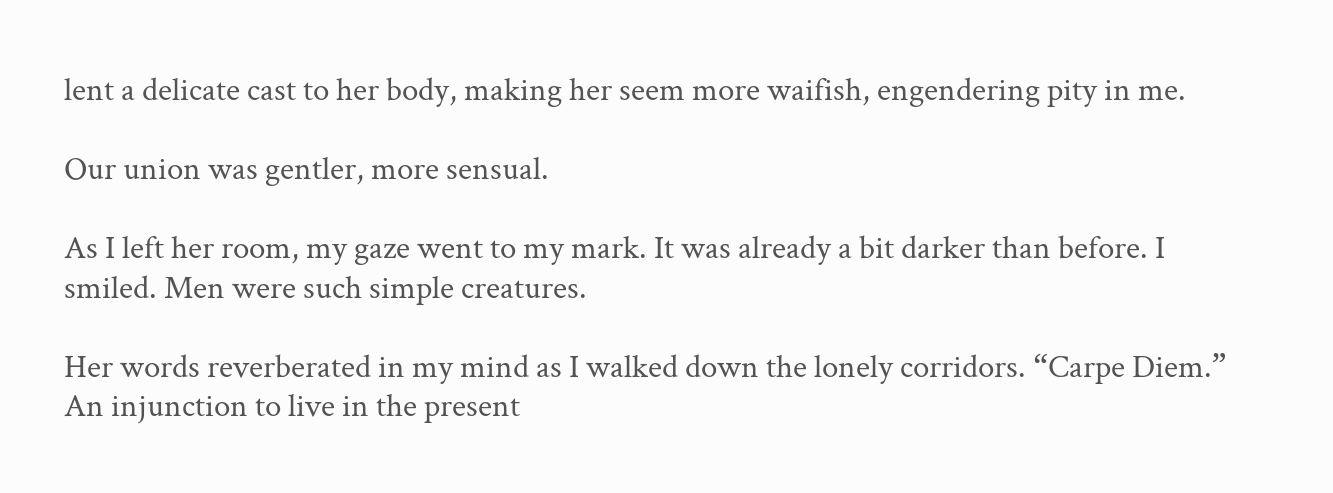lent a delicate cast to her body, making her seem more waifish, engendering pity in me.

Our union was gentler, more sensual.

As I left her room, my gaze went to my mark. It was already a bit darker than before. I smiled. Men were such simple creatures.

Her words reverberated in my mind as I walked down the lonely corridors. “Carpe Diem.” An injunction to live in the present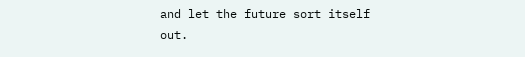and let the future sort itself out.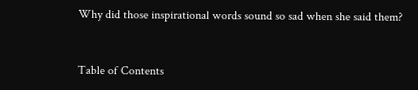Why did those inspirational words sound so sad when she said them?


Table of Contents